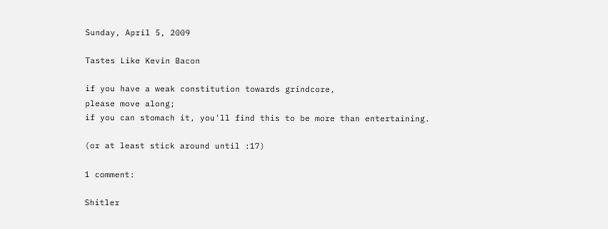Sunday, April 5, 2009

Tastes Like Kevin Bacon

if you have a weak constitution towards grindcore,
please move along;
if you can stomach it, you'll find this to be more than entertaining.

(or at least stick around until :17)

1 comment:

Shitler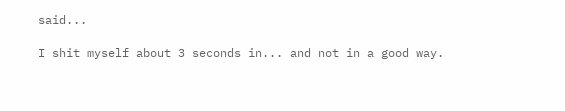said...

I shit myself about 3 seconds in... and not in a good way.